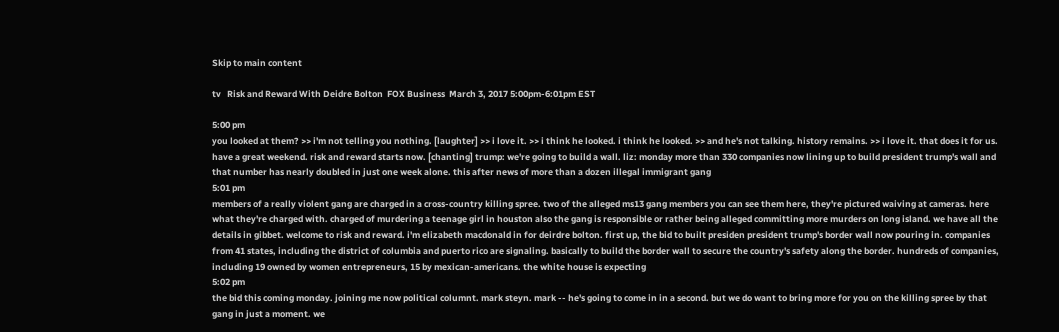Skip to main content

tv   Risk and Reward With Deidre Bolton  FOX Business  March 3, 2017 5:00pm-6:01pm EST

5:00 pm
you looked at them? >> i'm not telling you nothing. [laughter] >> i love it. >> i think he looked. i think he looked. >> and he's not talking. history remains. >> i love it. that does it for us. have a great weekend. risk and reward starts now. [chanting] trump: we're going to build a wall. liz: monday more than 330 companies now lining up to build president trump's wall and that number has nearly doubled in just one week alone. this after news of more than a dozen illegal immigrant gang
5:01 pm
members of a really violent gang are charged in a cross-country killing spree. two of the alleged ms13 gang members you can see them here, they're pictured waiving at cameras. here what they're charged with. charged of murdering a teenage girl in houston also the gang is responsible or rather being alleged committing more murders on long island. we have all the details in gibbet. welcome to risk and reward. i'm elizabeth macdonald in for deirdre bolton. first up, the bid to built presiden president trump's border wall now pouring in. companies from 41 states, including the district of columbia and puerto rico are signaling. basically to build the border wall to secure the country's safety along the border. hundreds of companies, including 19 owned by women entrepreneurs, 15 by mexican-americans. the white house is expecting
5:02 pm
the bid this coming monday. joining me now political columnt. mark steyn. mark -- he's going to come in in a second. but we do want to bring more for you on the killing spree by that gang in just a moment. we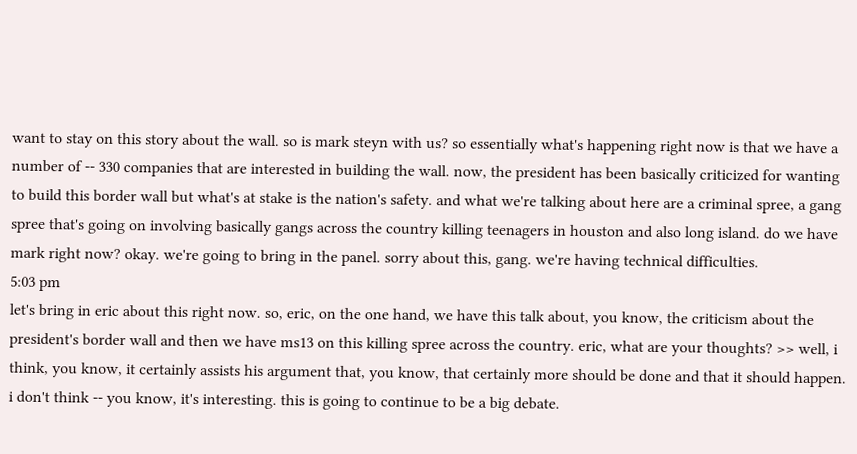want to stay on this story about the wall. so is mark steyn with us? so essentially what's happening right now is that we have a number of -- 330 companies that are interested in building the wall. now, the president has been basically criticized for wanting to build this border wall but what's at stake is the nation's safety. and what we're talking about here are a criminal spree, a gang spree that's going on involving basically gangs across the country killing teenagers in houston and also long island. do we have mark right now? okay. we're going to bring in the panel. sorry about this, gang. we're having technical difficulties.
5:03 pm
let's bring in eric about this right now. so, eric, on the one hand, we have this talk about, you know, the criticism about the president's border wall and then we have ms13 on this killing spree across the country. eric, what are your thoughts? >> well, i think, you know, it certainly assists his argument that, you know, that certainly more should be done and that it should happen. i don't think -- you know, it's interesting. this is going to continue to be a big debate.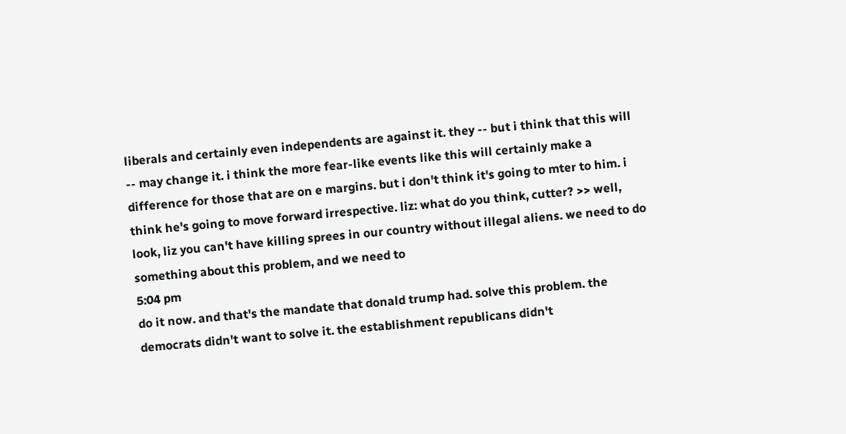liberals and certainly even independents are against it. they -- but i think that this will -- may change it. i think the more fear-like events like this will certainly make a difference for those that are on e margins. but i don't think it's going to mter to him. i think he's going to move forward irrespective. liz: what do you think, cutter? >> well, look, liz you can't have killing sprees in our country without illegal aliens. we need to do something about this problem, and we need to
5:04 pm
do it now. and that's the mandate that donald trump had. solve this problem. the democrats didn't want to solve it. the establishment republicans didn't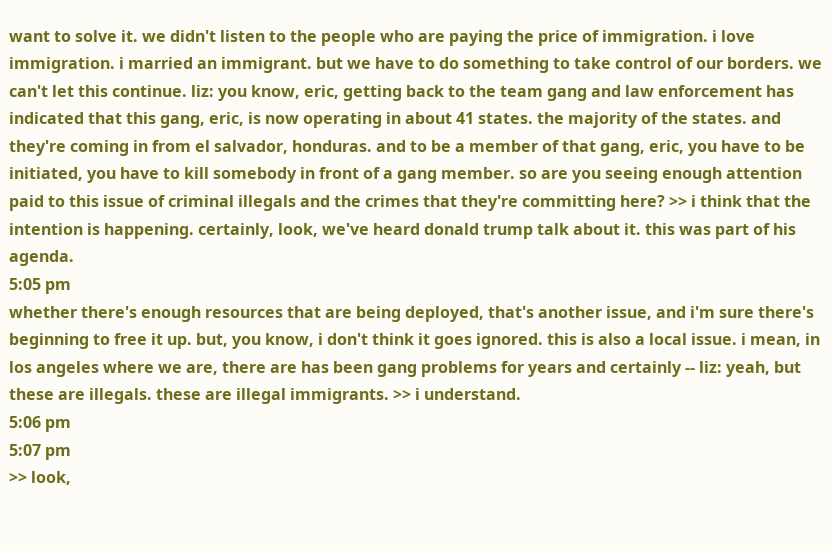want to solve it. we didn't listen to the people who are paying the price of immigration. i love immigration. i married an immigrant. but we have to do something to take control of our borders. we can't let this continue. liz: you know, eric, getting back to the team gang and law enforcement has indicated that this gang, eric, is now operating in about 41 states. the majority of the states. and they're coming in from el salvador, honduras. and to be a member of that gang, eric, you have to be initiated, you have to kill somebody in front of a gang member. so are you seeing enough attention paid to this issue of criminal illegals and the crimes that they're committing here? >> i think that the intention is happening. certainly, look, we've heard donald trump talk about it. this was part of his agenda.
5:05 pm
whether there's enough resources that are being deployed, that's another issue, and i'm sure there's beginning to free it up. but, you know, i don't think it goes ignored. this is also a local issue. i mean, in los angeles where we are, there are has been gang problems for years and certainly -- liz: yeah, but these are illegals. these are illegal immigrants. >> i understand.
5:06 pm
5:07 pm
>> look,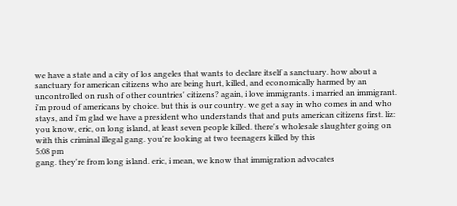we have a state and a city of los angeles that wants to declare itself a sanctuary. how about a sanctuary for american citizens who are being hurt, killed, and economically harmed by an uncontrolled on rush of other countries' citizens? again, i love immigrants. i married an immigrant. i'm proud of americans by choice. but this is our country. we get a say in who comes in and who stays, and i'm glad we have a president who understands that and puts american citizens first. liz: you know, eric, on long island, at least seven people killed. there's wholesale slaughter going on with this criminal illegal gang. you're looking at two teenagers killed by this
5:08 pm
gang. they're from long island. eric, i mean, we know that immigration advocates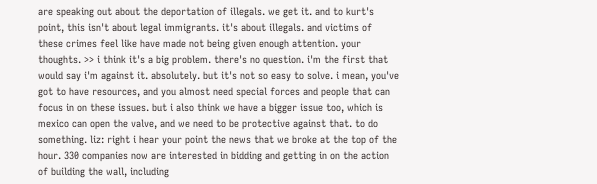are speaking out about the deportation of illegals. we get it. and to kurt's point, this isn't about legal immigrants. it's about illegals. and victims of these crimes feel like have made not being given enough attention. your thoughts. >> i think it's a big problem. there's no question. i'm the first that would say i'm against it. absolutely. but it's not so easy to solve. i mean, you've got to have resources, and you almost need special forces and people that can focus in on these issues. but i also think we have a bigger issue too, which is mexico can open the valve, and we need to be protective against that. to do something. liz: right i hear your point the news that we broke at the top of the hour. 330 companies now are interested in bidding and getting in on the action of building the wall, including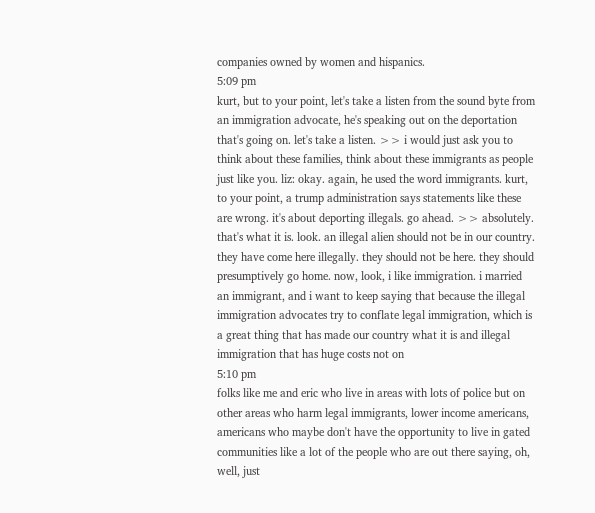companies owned by women and hispanics.
5:09 pm
kurt, but to your point, let's take a listen from the sound byte from an immigration advocate, he's speaking out on the deportation that's going on. let's take a listen. >> i would just ask you to think about these families, think about these immigrants as people just like you. liz: okay. again, he used the word immigrants. kurt, to your point, a trump administration says statements like these are wrong. it's about deporting illegals. go ahead. >> absolutely. that's what it is. look. an illegal alien should not be in our country. they have come here illegally. they should not be here. they should presumptively go home. now, look, i like immigration. i married an immigrant, and i want to keep saying that because the illegal immigration advocates try to conflate legal immigration, which is a great thing that has made our country what it is and illegal immigration that has huge costs not on
5:10 pm
folks like me and eric who live in areas with lots of police but on other areas who harm legal immigrants, lower income americans, americans who maybe don't have the opportunity to live in gated communities like a lot of the people who are out there saying, oh, well, just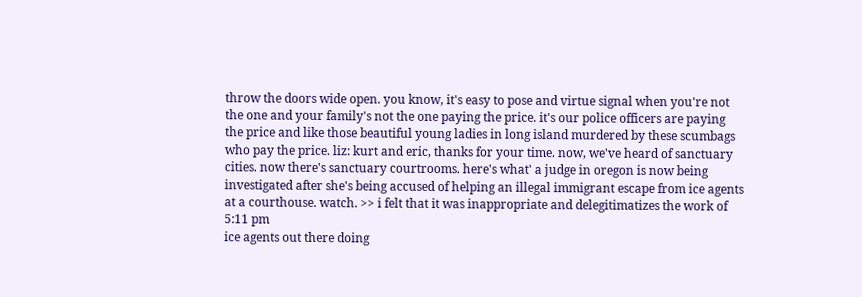throw the doors wide open. you know, it's easy to pose and virtue signal when you're not the one and your family's not the one paying the price. it's our police officers are paying the price and like those beautiful young ladies in long island murdered by these scumbags who pay the price. liz: kurt and eric, thanks for your time. now, we've heard of sanctuary cities. now there's sanctuary courtrooms. here's what' a judge in oregon is now being investigated after she's being accused of helping an illegal immigrant escape from ice agents at a courthouse. watch. >> i felt that it was inappropriate and delegitimatizes the work of
5:11 pm
ice agents out there doing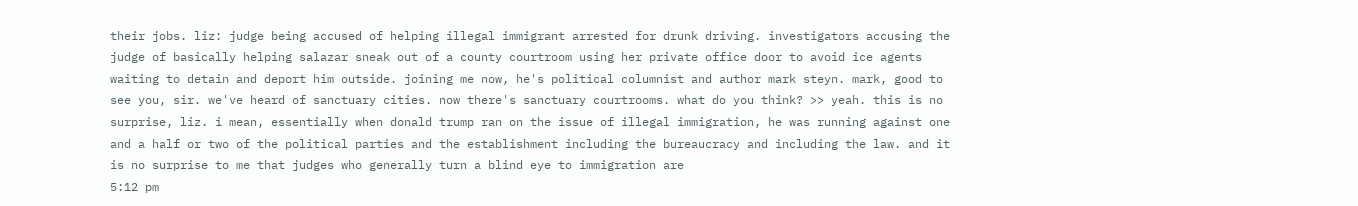their jobs. liz: judge being accused of helping illegal immigrant arrested for drunk driving. investigators accusing the judge of basically helping salazar sneak out of a county courtroom using her private office door to avoid ice agents waiting to detain and deport him outside. joining me now, he's political columnist and author mark steyn. mark, good to see you, sir. we've heard of sanctuary cities. now there's sanctuary courtrooms. what do you think? >> yeah. this is no surprise, liz. i mean, essentially when donald trump ran on the issue of illegal immigration, he was running against one and a half or two of the political parties and the establishment including the bureaucracy and including the law. and it is no surprise to me that judges who generally turn a blind eye to immigration are
5:12 pm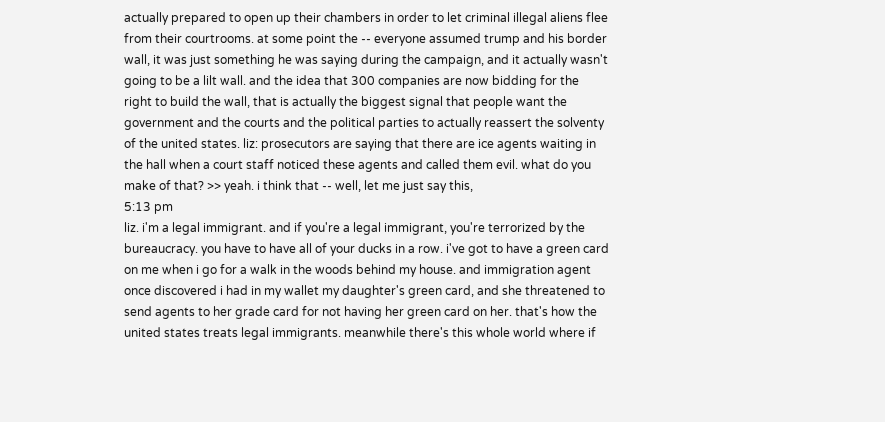actually prepared to open up their chambers in order to let criminal illegal aliens flee from their courtrooms. at some point the -- everyone assumed trump and his border wall, it was just something he was saying during the campaign, and it actually wasn't going to be a lilt wall. and the idea that 300 companies are now bidding for the right to build the wall, that is actually the biggest signal that people want the government and the courts and the political parties to actually reassert the solventy of the united states. liz: prosecutors are saying that there are ice agents waiting in the hall when a court staff noticed these agents and called them evil. what do you make of that? >> yeah. i think that -- well, let me just say this,
5:13 pm
liz. i'm a legal immigrant. and if you're a legal immigrant, you're terrorized by the bureaucracy. you have to have all of your ducks in a row. i've got to have a green card on me when i go for a walk in the woods behind my house. and immigration agent once discovered i had in my wallet my daughter's green card, and she threatened to send agents to her grade card for not having her green card on her. that's how the united states treats legal immigrants. meanwhile there's this whole world where if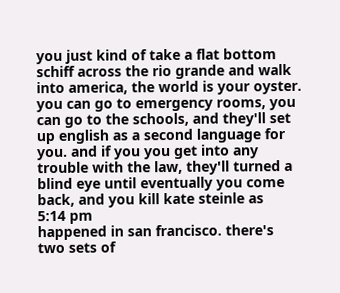you just kind of take a flat bottom schiff across the rio grande and walk into america, the world is your oyster. you can go to emergency rooms, you can go to the schools, and they'll set up english as a second language for you. and if you you get into any trouble with the law, they'll turned a blind eye until eventually you come back, and you kill kate steinle as
5:14 pm
happened in san francisco. there's two sets of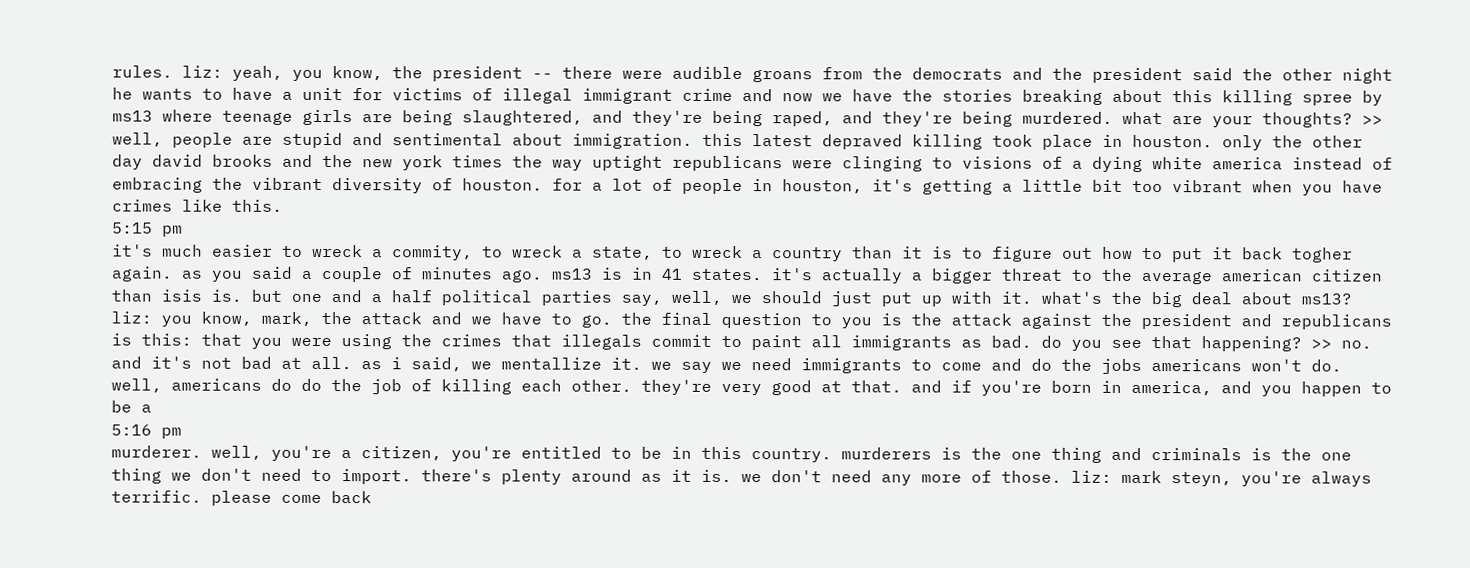rules. liz: yeah, you know, the president -- there were audible groans from the democrats and the president said the other night he wants to have a unit for victims of illegal immigrant crime and now we have the stories breaking about this killing spree by ms13 where teenage girls are being slaughtered, and they're being raped, and they're being murdered. what are your thoughts? >> well, people are stupid and sentimental about immigration. this latest depraved killing took place in houston. only the other day david brooks and the new york times the way uptight republicans were clinging to visions of a dying white america instead of embracing the vibrant diversity of houston. for a lot of people in houston, it's getting a little bit too vibrant when you have crimes like this.
5:15 pm
it's much easier to wreck a commity, to wreck a state, to wreck a country than it is to figure out how to put it back togher again. as you said a couple of minutes ago. ms13 is in 41 states. it's actually a bigger threat to the average american citizen than isis is. but one and a half political parties say, well, we should just put up with it. what's the big deal about ms13? liz: you know, mark, the attack and we have to go. the final question to you is the attack against the president and republicans is this: that you were using the crimes that illegals commit to paint all immigrants as bad. do you see that happening? >> no. and it's not bad at all. as i said, we mentallize it. we say we need immigrants to come and do the jobs americans won't do. well, americans do do the job of killing each other. they're very good at that. and if you're born in america, and you happen to be a
5:16 pm
murderer. well, you're a citizen, you're entitled to be in this country. murderers is the one thing and criminals is the one thing we don't need to import. there's plenty around as it is. we don't need any more of those. liz: mark steyn, you're always terrific. please come back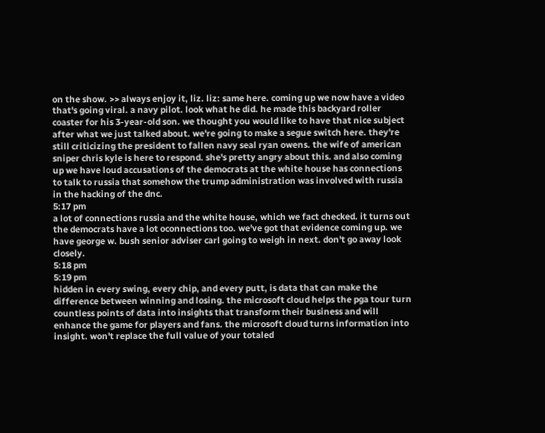on the show. >> always enjoy it, liz. liz: same here. coming up we now have a video that's going viral. a navy pilot. look what he did. he made this backyard roller coaster for his 3-year-old son. we thought you would like to have that nice subject after what we just talked about. we're going to make a segue switch here. they're still criticizing the president to fallen navy seal ryan owens. the wife of american sniper chris kyle is here to respond. she's pretty angry about this. and also coming up we have loud accusations of the democrats at the white house has connections to talk to russia that somehow the trump administration was involved with russia in the hacking of the dnc.
5:17 pm
a lot of connections russia and the white house, which we fact checked. it turns out the democrats have a lot oconnections too. we've got that evidence coming up. we have george w. bush senior adviser carl going to weigh in next. don't go away look closely.
5:18 pm
5:19 pm
hidden in every swing, every chip, and every putt, is data that can make the difference between winning and losing. the microsoft cloud helps the pga tour turn countless points of data into insights that transform their business and will enhance the game for players and fans. the microsoft cloud turns information into insight. won't replace the full value of your totaled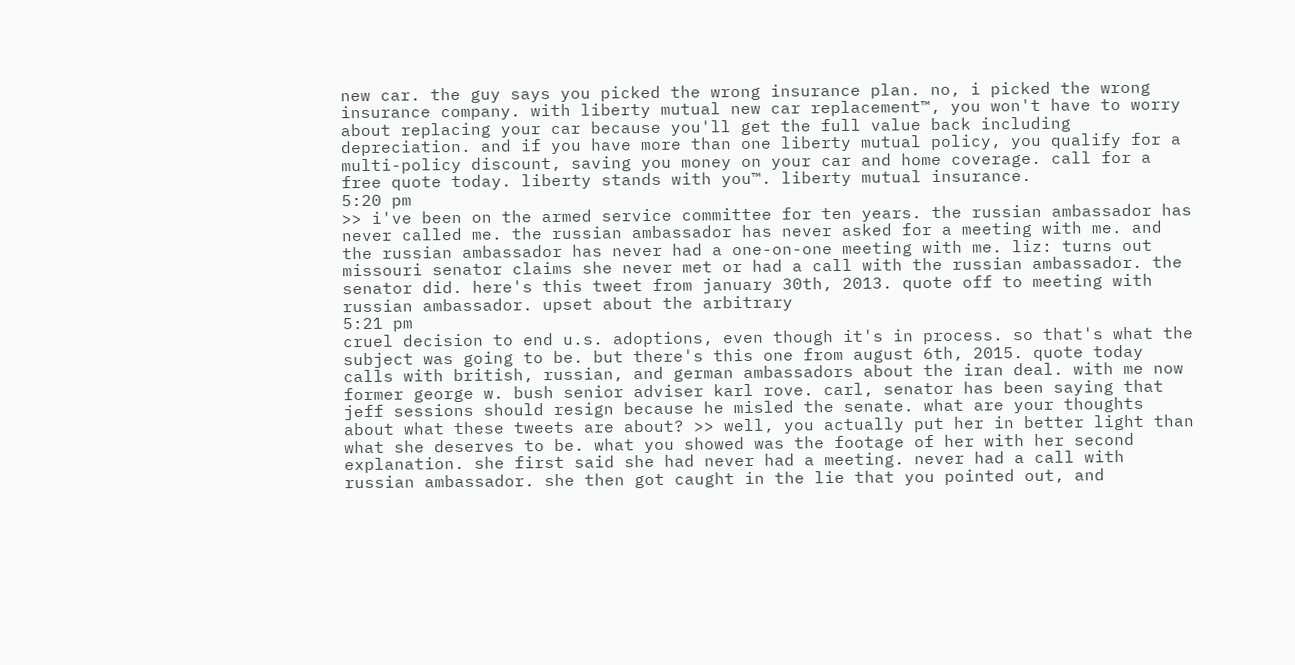new car. the guy says you picked the wrong insurance plan. no, i picked the wrong insurance company. with liberty mutual new car replacement™, you won't have to worry about replacing your car because you'll get the full value back including depreciation. and if you have more than one liberty mutual policy, you qualify for a multi-policy discount, saving you money on your car and home coverage. call for a free quote today. liberty stands with you™. liberty mutual insurance.
5:20 pm
>> i've been on the armed service committee for ten years. the russian ambassador has never called me. the russian ambassador has never asked for a meeting with me. and the russian ambassador has never had a one-on-one meeting with me. liz: turns out missouri senator claims she never met or had a call with the russian ambassador. the senator did. here's this tweet from january 30th, 2013. quote off to meeting with russian ambassador. upset about the arbitrary
5:21 pm
cruel decision to end u.s. adoptions, even though it's in process. so that's what the subject was going to be. but there's this one from august 6th, 2015. quote today calls with british, russian, and german ambassadors about the iran deal. with me now former george w. bush senior adviser karl rove. carl, senator has been saying that jeff sessions should resign because he misled the senate. what are your thoughts about what these tweets are about? >> well, you actually put her in better light than what she deserves to be. what you showed was the footage of her with her second explanation. she first said she had never had a meeting. never had a call with russian ambassador. she then got caught in the lie that you pointed out, and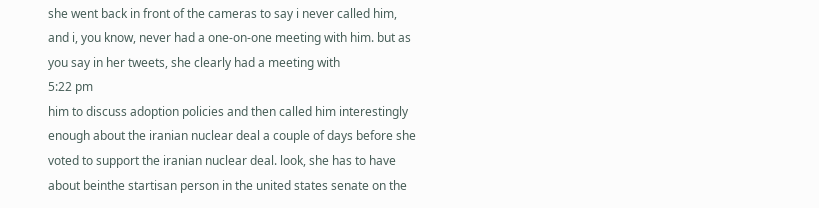she went back in front of the cameras to say i never called him, and i, you know, never had a one-on-one meeting with him. but as you say in her tweets, she clearly had a meeting with
5:22 pm
him to discuss adoption policies and then called him interestingly enough about the iranian nuclear deal a couple of days before she voted to support the iranian nuclear deal. look, she has to have about beinthe startisan person in the united states senate on the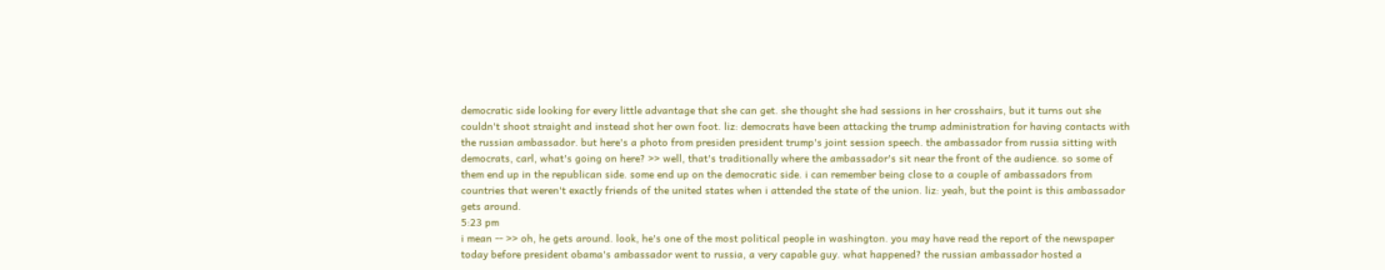democratic side looking for every little advantage that she can get. she thought she had sessions in her crosshairs, but it turns out she couldn't shoot straight and instead shot her own foot. liz: democrats have been attacking the trump administration for having contacts with the russian ambassador. but here's a photo from presiden president trump's joint session speech. the ambassador from russia sitting with democrats, carl, what's going on here? >> well, that's traditionally where the ambassador's sit near the front of the audience. so some of them end up in the republican side. some end up on the democratic side. i can remember being close to a couple of ambassadors from countries that weren't exactly friends of the united states when i attended the state of the union. liz: yeah, but the point is this ambassador gets around.
5:23 pm
i mean -- >> oh, he gets around. look, he's one of the most political people in washington. you may have read the report of the newspaper today before president obama's ambassador went to russia, a very capable guy. what happened? the russian ambassador hosted a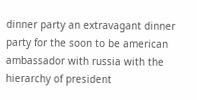dinner party an extravagant dinner party for the soon to be american ambassador with russia with the hierarchy of president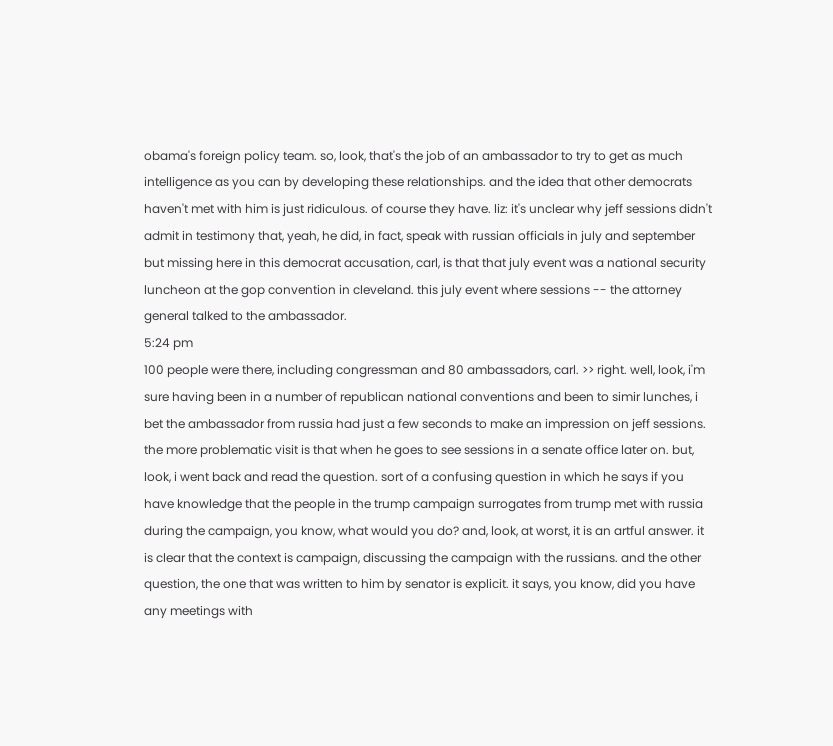obama's foreign policy team. so, look, that's the job of an ambassador to try to get as much intelligence as you can by developing these relationships. and the idea that other democrats haven't met with him is just ridiculous. of course they have. liz: it's unclear why jeff sessions didn't admit in testimony that, yeah, he did, in fact, speak with russian officials in july and september but missing here in this democrat accusation, carl, is that that july event was a national security luncheon at the gop convention in cleveland. this july event where sessions -- the attorney general talked to the ambassador.
5:24 pm
100 people were there, including congressman and 80 ambassadors, carl. >> right. well, look, i'm sure having been in a number of republican national conventions and been to simir lunches, i bet the ambassador from russia had just a few seconds to make an impression on jeff sessions. the more problematic visit is that when he goes to see sessions in a senate office later on. but, look, i went back and read the question. sort of a confusing question in which he says if you have knowledge that the people in the trump campaign surrogates from trump met with russia during the campaign, you know, what would you do? and, look, at worst, it is an artful answer. it is clear that the context is campaign, discussing the campaign with the russians. and the other question, the one that was written to him by senator is explicit. it says, you know, did you have any meetings with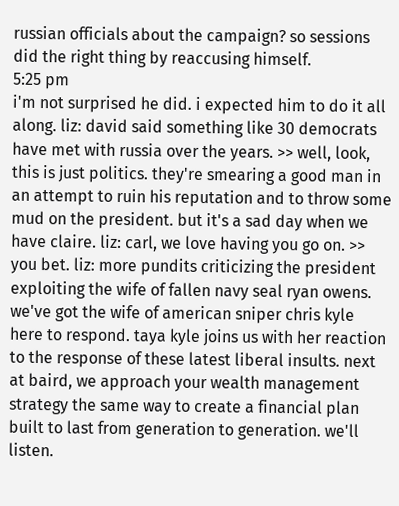russian officials about the campaign? so sessions did the right thing by reaccusing himself.
5:25 pm
i'm not surprised he did. i expected him to do it all along. liz: david said something like 30 democrats have met with russia over the years. >> well, look, this is just politics. they're smearing a good man in an attempt to ruin his reputation and to throw some mud on the president. but it's a sad day when we have claire. liz: carl, we love having you go on. >> you bet. liz: more pundits criticizing the president exploiting the wife of fallen navy seal ryan owens. we've got the wife of american sniper chris kyle here to respond. taya kyle joins us with her reaction to the response of these latest liberal insults. next at baird, we approach your wealth management strategy the same way to create a financial plan built to last from generation to generation. we'll listen.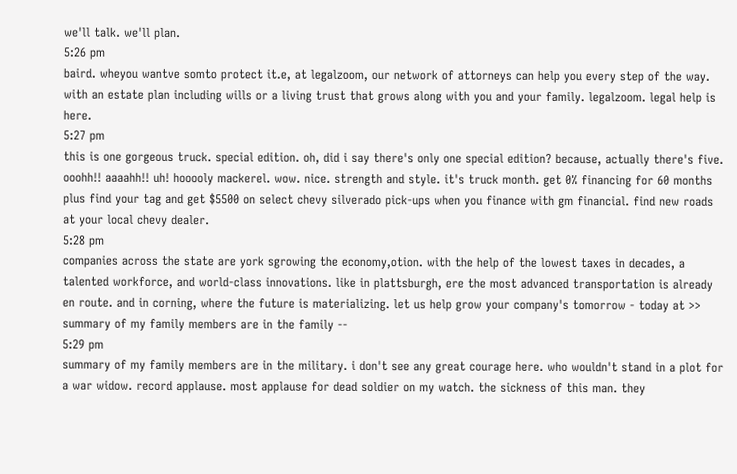we'll talk. we'll plan.
5:26 pm
baird. wheyou wantve somto protect it.e, at legalzoom, our network of attorneys can help you every step of the way. with an estate plan including wills or a living trust that grows along with you and your family. legalzoom. legal help is here.
5:27 pm
this is one gorgeous truck. special edition. oh, did i say there's only one special edition? because, actually there's five. ooohh!! aaaahh!! uh! hooooly mackerel. wow. nice. strength and style. it's truck month. get 0% financing for 60 months plus find your tag and get $5500 on select chevy silverado pick-ups when you finance with gm financial. find new roads at your local chevy dealer.
5:28 pm
companies across the state are york sgrowing the economy,otion. with the help of the lowest taxes in decades, a talented workforce, and world-class innovations. like in plattsburgh, ere the most advanced transportation is already en route. and in corning, where the future is materializing. let us help grow your company's tomorrow - today at >> summary of my family members are in the family --
5:29 pm
summary of my family members are in the military. i don't see any great courage here. who wouldn't stand in a plot for a war widow. record applause. most applause for dead soldier on my watch. the sickness of this man. they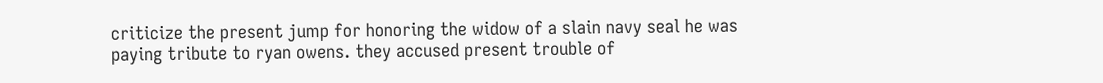criticize the present jump for honoring the widow of a slain navy seal he was paying tribute to ryan owens. they accused present trouble of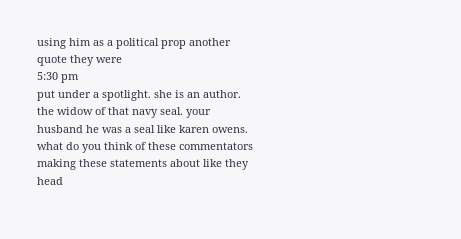using him as a political prop another quote they were
5:30 pm
put under a spotlight. she is an author. the widow of that navy seal. your husband he was a seal like karen owens. what do you think of these commentators making these statements about like they head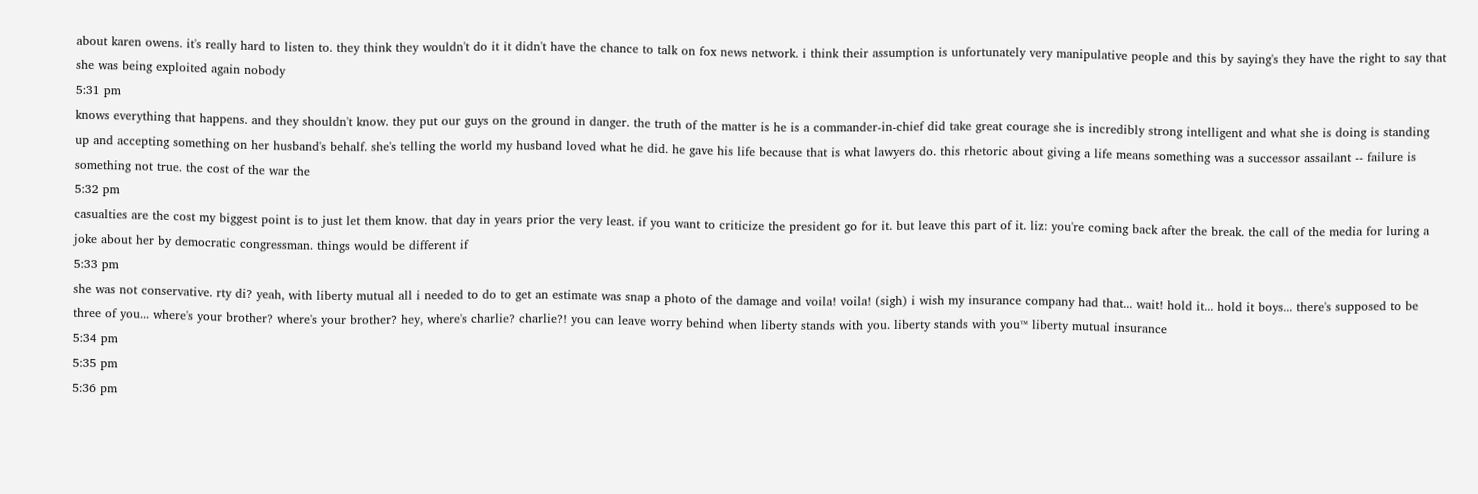about karen owens. it's really hard to listen to. they think they wouldn't do it it didn't have the chance to talk on fox news network. i think their assumption is unfortunately very manipulative people and this by saying's they have the right to say that she was being exploited again nobody
5:31 pm
knows everything that happens. and they shouldn't know. they put our guys on the ground in danger. the truth of the matter is he is a commander-in-chief did take great courage she is incredibly strong intelligent and what she is doing is standing up and accepting something on her husband's behalf. she's telling the world my husband loved what he did. he gave his life because that is what lawyers do. this rhetoric about giving a life means something was a successor assailant -- failure is something not true. the cost of the war the
5:32 pm
casualties are the cost my biggest point is to just let them know. that day in years prior the very least. if you want to criticize the president go for it. but leave this part of it. liz: you're coming back after the break. the call of the media for luring a joke about her by democratic congressman. things would be different if
5:33 pm
she was not conservative. rty di? yeah, with liberty mutual all i needed to do to get an estimate was snap a photo of the damage and voila! voila! (sigh) i wish my insurance company had that... wait! hold it... hold it boys... there's supposed to be three of you... where's your brother? where's your brother? hey, where's charlie? charlie?! you can leave worry behind when liberty stands with you. liberty stands with you™ liberty mutual insurance
5:34 pm
5:35 pm
5:36 pm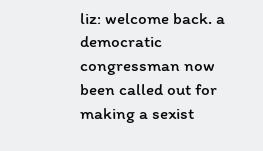liz: welcome back. a democratic congressman now been called out for making a sexist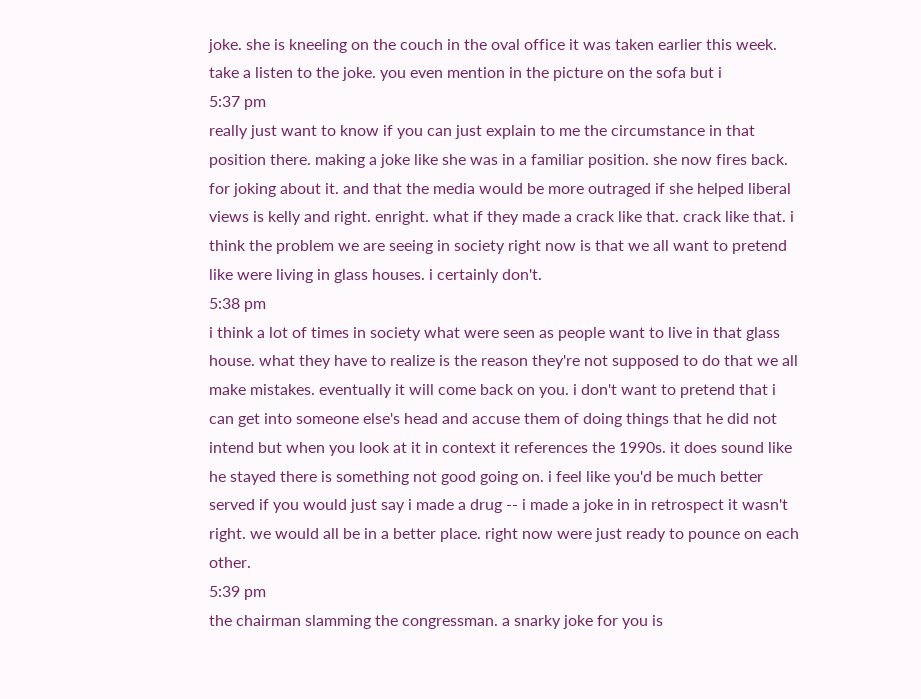joke. she is kneeling on the couch in the oval office it was taken earlier this week. take a listen to the joke. you even mention in the picture on the sofa but i
5:37 pm
really just want to know if you can just explain to me the circumstance in that position there. making a joke like she was in a familiar position. she now fires back. for joking about it. and that the media would be more outraged if she helped liberal views is kelly and right. enright. what if they made a crack like that. crack like that. i think the problem we are seeing in society right now is that we all want to pretend like were living in glass houses. i certainly don't.
5:38 pm
i think a lot of times in society what were seen as people want to live in that glass house. what they have to realize is the reason they're not supposed to do that we all make mistakes. eventually it will come back on you. i don't want to pretend that i can get into someone else's head and accuse them of doing things that he did not intend but when you look at it in context it references the 1990s. it does sound like he stayed there is something not good going on. i feel like you'd be much better served if you would just say i made a drug -- i made a joke in in retrospect it wasn't right. we would all be in a better place. right now were just ready to pounce on each other.
5:39 pm
the chairman slamming the congressman. a snarky joke for you is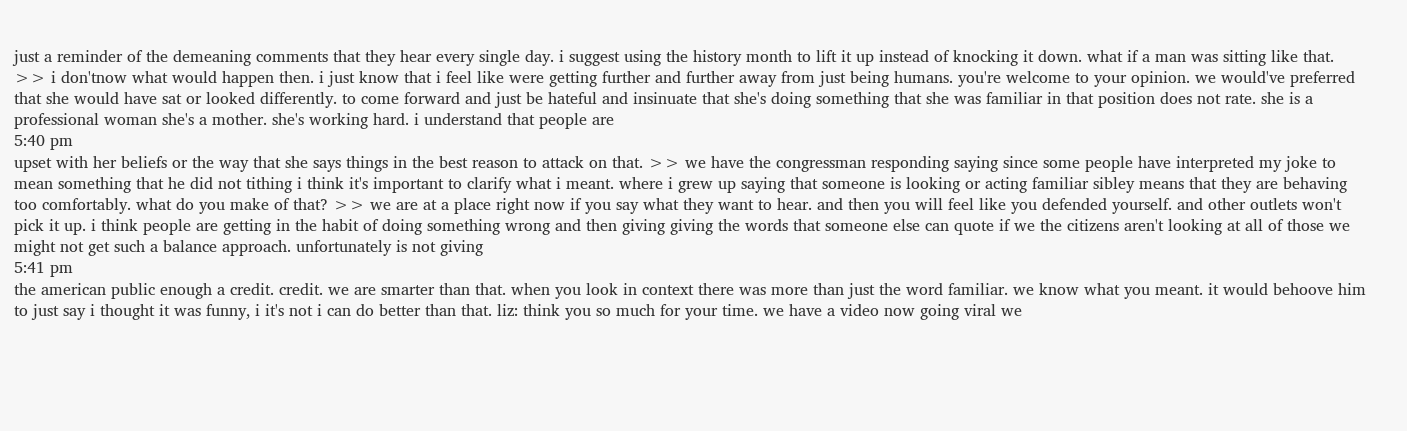just a reminder of the demeaning comments that they hear every single day. i suggest using the history month to lift it up instead of knocking it down. what if a man was sitting like that. >> i don'tnow what would happen then. i just know that i feel like were getting further and further away from just being humans. you're welcome to your opinion. we would've preferred that she would have sat or looked differently. to come forward and just be hateful and insinuate that she's doing something that she was familiar in that position does not rate. she is a professional woman she's a mother. she's working hard. i understand that people are
5:40 pm
upset with her beliefs or the way that she says things in the best reason to attack on that. >> we have the congressman responding saying since some people have interpreted my joke to mean something that he did not tithing i think it's important to clarify what i meant. where i grew up saying that someone is looking or acting familiar sibley means that they are behaving too comfortably. what do you make of that? >> we are at a place right now if you say what they want to hear. and then you will feel like you defended yourself. and other outlets won't pick it up. i think people are getting in the habit of doing something wrong and then giving giving the words that someone else can quote if we the citizens aren't looking at all of those we might not get such a balance approach. unfortunately is not giving
5:41 pm
the american public enough a credit. credit. we are smarter than that. when you look in context there was more than just the word familiar. we know what you meant. it would behoove him to just say i thought it was funny, i it's not i can do better than that. liz: think you so much for your time. we have a video now going viral we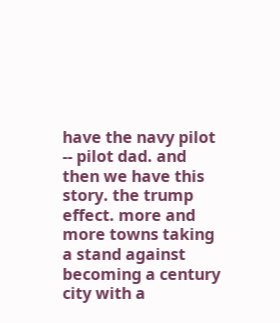have the navy pilot -- pilot dad. and then we have this story. the trump effect. more and more towns taking a stand against becoming a century city with a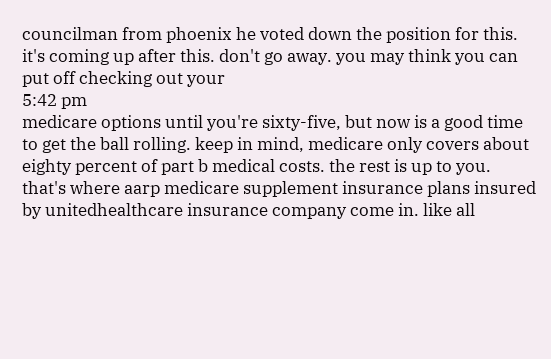councilman from phoenix he voted down the position for this. it's coming up after this. don't go away. you may think you can put off checking out your
5:42 pm
medicare options until you're sixty-five, but now is a good time to get the ball rolling. keep in mind, medicare only covers about eighty percent of part b medical costs. the rest is up to you. that's where aarp medicare supplement insurance plans insured by unitedhealthcare insurance company come in. like all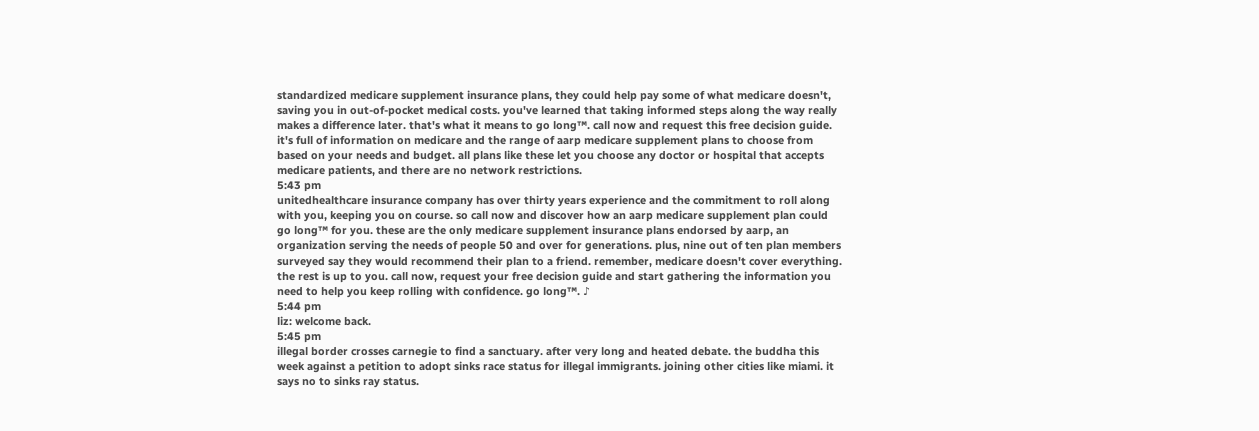standardized medicare supplement insurance plans, they could help pay some of what medicare doesn't, saving you in out-of-pocket medical costs. you've learned that taking informed steps along the way really makes a difference later. that's what it means to go long™. call now and request this free decision guide. it's full of information on medicare and the range of aarp medicare supplement plans to choose from based on your needs and budget. all plans like these let you choose any doctor or hospital that accepts medicare patients, and there are no network restrictions.
5:43 pm
unitedhealthcare insurance company has over thirty years experience and the commitment to roll along with you, keeping you on course. so call now and discover how an aarp medicare supplement plan could go long™ for you. these are the only medicare supplement insurance plans endorsed by aarp, an organization serving the needs of people 50 and over for generations. plus, nine out of ten plan members surveyed say they would recommend their plan to a friend. remember, medicare doesn't cover everything. the rest is up to you. call now, request your free decision guide and start gathering the information you need to help you keep rolling with confidence. go long™. ♪
5:44 pm
liz: welcome back.
5:45 pm
illegal border crosses carnegie to find a sanctuary. after very long and heated debate. the buddha this week against a petition to adopt sinks race status for illegal immigrants. joining other cities like miami. it says no to sinks ray status.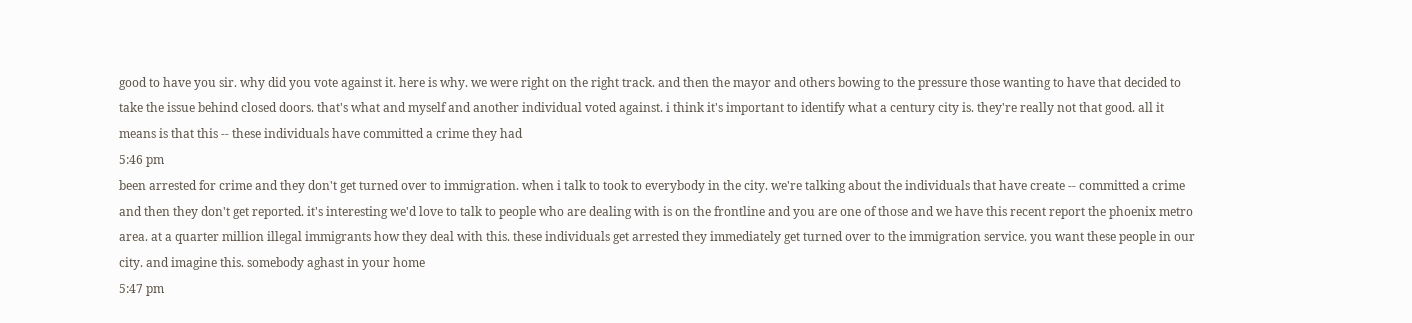good to have you sir. why did you vote against it. here is why. we were right on the right track. and then the mayor and others bowing to the pressure those wanting to have that decided to take the issue behind closed doors. that's what and myself and another individual voted against. i think it's important to identify what a century city is. they're really not that good. all it means is that this -- these individuals have committed a crime they had
5:46 pm
been arrested for crime and they don't get turned over to immigration. when i talk to took to everybody in the city. we're talking about the individuals that have create -- committed a crime and then they don't get reported. it's interesting we'd love to talk to people who are dealing with is on the frontline and you are one of those and we have this recent report the phoenix metro area. at a quarter million illegal immigrants how they deal with this. these individuals get arrested they immediately get turned over to the immigration service. you want these people in our city. and imagine this. somebody aghast in your home
5:47 pm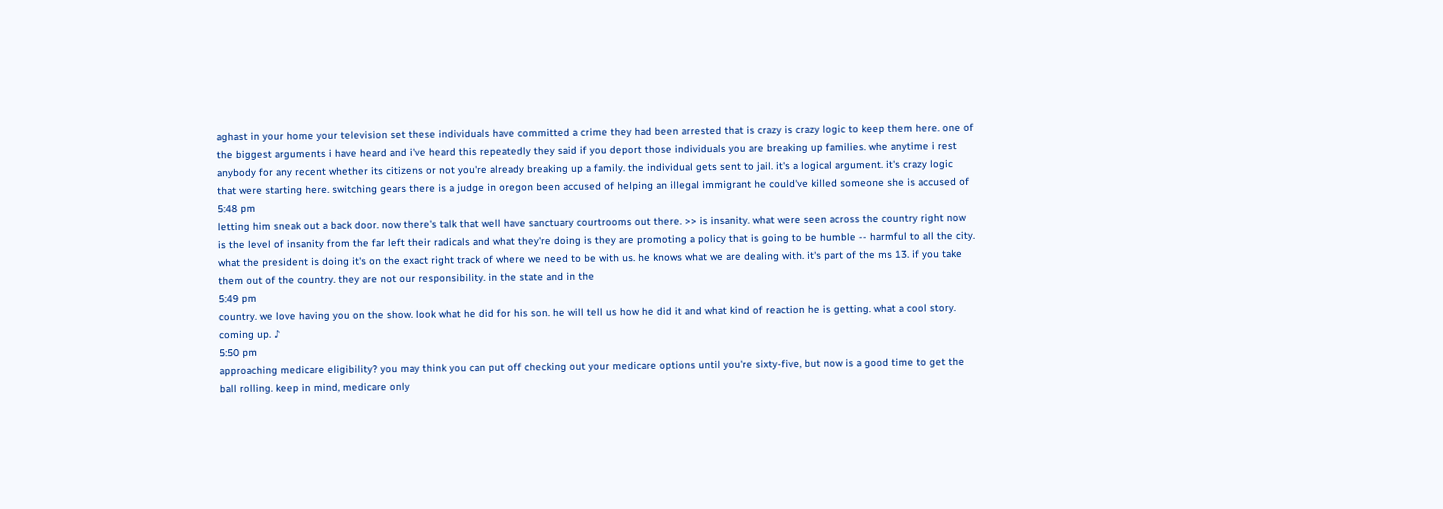aghast in your home your television set these individuals have committed a crime they had been arrested that is crazy is crazy logic to keep them here. one of the biggest arguments i have heard and i've heard this repeatedly they said if you deport those individuals you are breaking up families. whe anytime i rest anybody for any recent whether its citizens or not you're already breaking up a family. the individual gets sent to jail. it's a logical argument. it's crazy logic that were starting here. switching gears there is a judge in oregon been accused of helping an illegal immigrant he could've killed someone she is accused of
5:48 pm
letting him sneak out a back door. now there's talk that well have sanctuary courtrooms out there. >> is insanity. what were seen across the country right now is the level of insanity from the far left their radicals and what they're doing is they are promoting a policy that is going to be humble -- harmful to all the city. what the president is doing it's on the exact right track of where we need to be with us. he knows what we are dealing with. it's part of the ms 13. if you take them out of the country. they are not our responsibility. in the state and in the
5:49 pm
country. we love having you on the show. look what he did for his son. he will tell us how he did it and what kind of reaction he is getting. what a cool story. coming up. ♪
5:50 pm
approaching medicare eligibility? you may think you can put off checking out your medicare options until you're sixty-five, but now is a good time to get the ball rolling. keep in mind, medicare only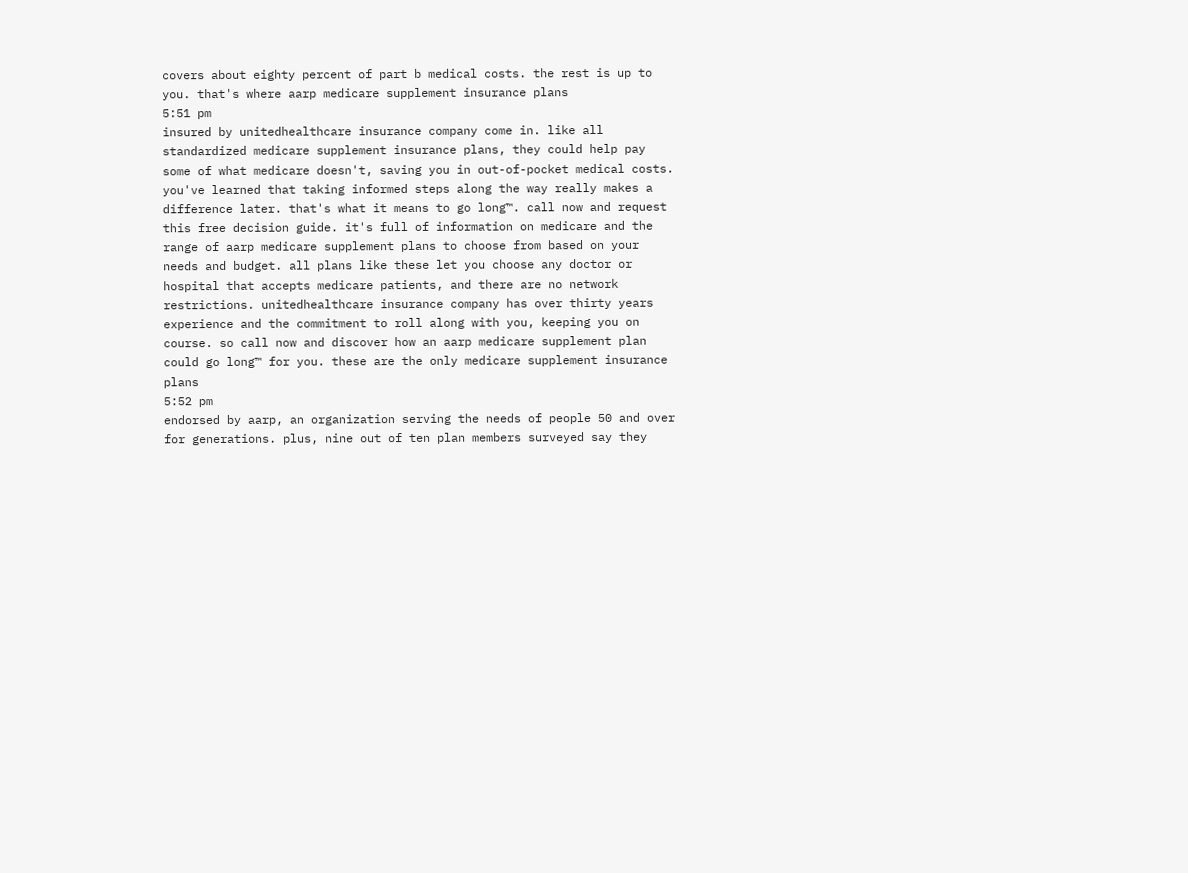covers about eighty percent of part b medical costs. the rest is up to you. that's where aarp medicare supplement insurance plans
5:51 pm
insured by unitedhealthcare insurance company come in. like all standardized medicare supplement insurance plans, they could help pay some of what medicare doesn't, saving you in out-of-pocket medical costs. you've learned that taking informed steps along the way really makes a difference later. that's what it means to go long™. call now and request this free decision guide. it's full of information on medicare and the range of aarp medicare supplement plans to choose from based on your needs and budget. all plans like these let you choose any doctor or hospital that accepts medicare patients, and there are no network restrictions. unitedhealthcare insurance company has over thirty years experience and the commitment to roll along with you, keeping you on course. so call now and discover how an aarp medicare supplement plan could go long™ for you. these are the only medicare supplement insurance plans
5:52 pm
endorsed by aarp, an organization serving the needs of people 50 and over for generations. plus, nine out of ten plan members surveyed say they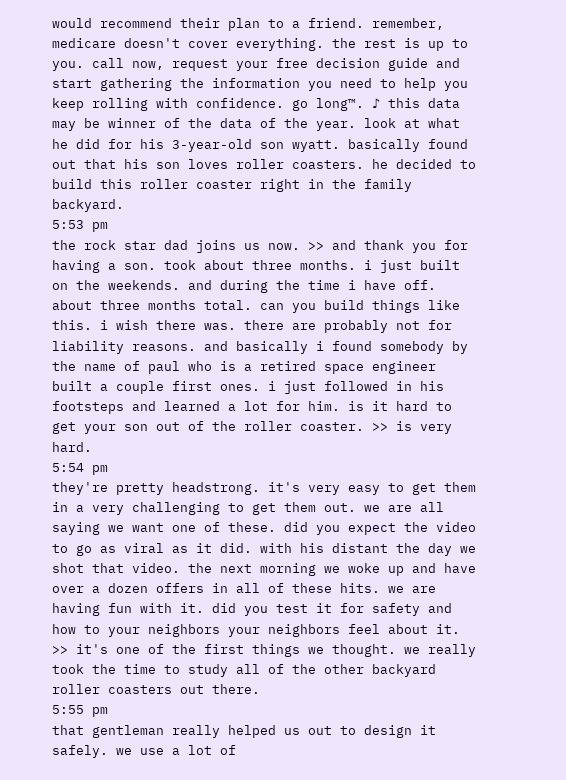would recommend their plan to a friend. remember, medicare doesn't cover everything. the rest is up to you. call now, request your free decision guide and start gathering the information you need to help you keep rolling with confidence. go long™. ♪ this data may be winner of the data of the year. look at what he did for his 3-year-old son wyatt. basically found out that his son loves roller coasters. he decided to build this roller coaster right in the family backyard.
5:53 pm
the rock star dad joins us now. >> and thank you for having a son. took about three months. i just built on the weekends. and during the time i have off. about three months total. can you build things like this. i wish there was. there are probably not for liability reasons. and basically i found somebody by the name of paul who is a retired space engineer built a couple first ones. i just followed in his footsteps and learned a lot for him. is it hard to get your son out of the roller coaster. >> is very hard.
5:54 pm
they're pretty headstrong. it's very easy to get them in a very challenging to get them out. we are all saying we want one of these. did you expect the video to go as viral as it did. with his distant the day we shot that video. the next morning we woke up and have over a dozen offers in all of these hits. we are having fun with it. did you test it for safety and how to your neighbors your neighbors feel about it. >> it's one of the first things we thought. we really took the time to study all of the other backyard roller coasters out there.
5:55 pm
that gentleman really helped us out to design it safely. we use a lot of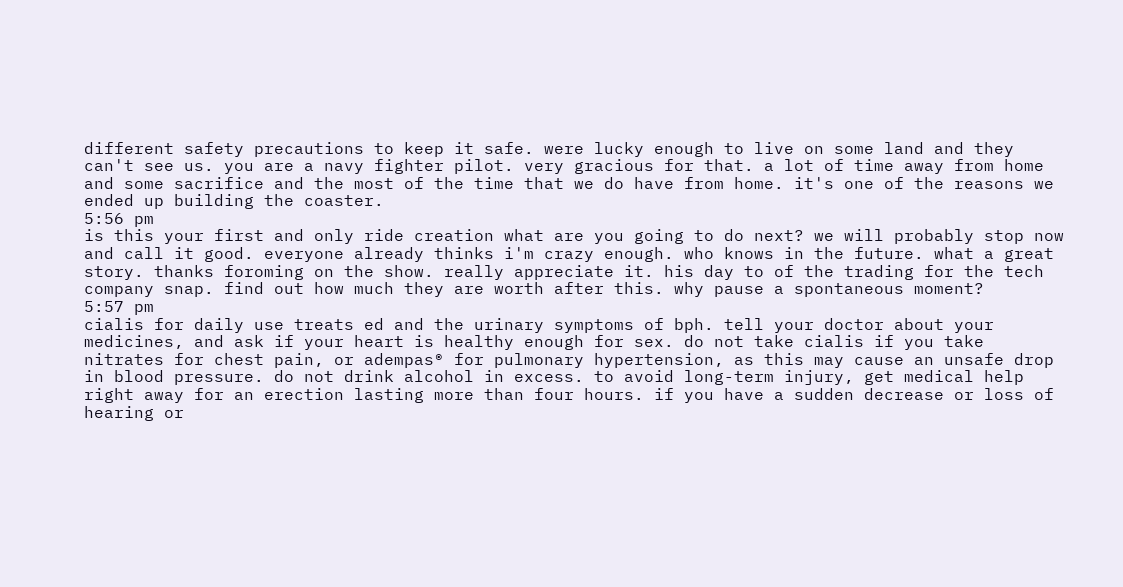different safety precautions to keep it safe. were lucky enough to live on some land and they can't see us. you are a navy fighter pilot. very gracious for that. a lot of time away from home and some sacrifice and the most of the time that we do have from home. it's one of the reasons we ended up building the coaster.
5:56 pm
is this your first and only ride creation what are you going to do next? we will probably stop now and call it good. everyone already thinks i'm crazy enough. who knows in the future. what a great story. thanks foroming on the show. really appreciate it. his day to of the trading for the tech company snap. find out how much they are worth after this. why pause a spontaneous moment?
5:57 pm
cialis for daily use treats ed and the urinary symptoms of bph. tell your doctor about your medicines, and ask if your heart is healthy enough for sex. do not take cialis if you take nitrates for chest pain, or adempas® for pulmonary hypertension, as this may cause an unsafe drop in blood pressure. do not drink alcohol in excess. to avoid long-term injury, get medical help right away for an erection lasting more than four hours. if you have a sudden decrease or loss of hearing or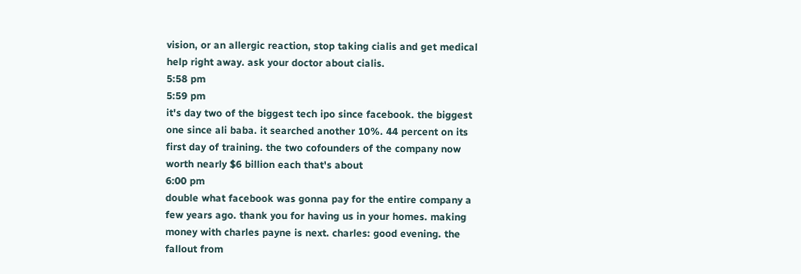vision, or an allergic reaction, stop taking cialis and get medical help right away. ask your doctor about cialis.
5:58 pm
5:59 pm
it's day two of the biggest tech ipo since facebook. the biggest one since ali baba. it searched another 10%. 44 percent on its first day of training. the two cofounders of the company now worth nearly $6 billion each that's about
6:00 pm
double what facebook was gonna pay for the entire company a few years ago. thank you for having us in your homes. making money with charles payne is next. charles: good evening. the fallout from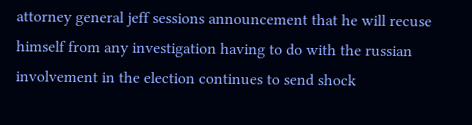attorney general jeff sessions announcement that he will recuse himself from any investigation having to do with the russian involvement in the election continues to send shock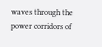waves through the power corridors of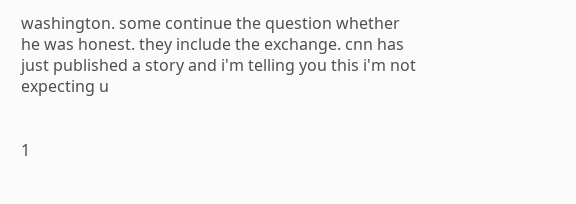washington. some continue the question whether he was honest. they include the exchange. cnn has just published a story and i'm telling you this i'm not expecting u


1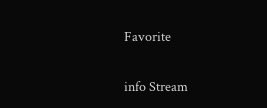Favorite

info Stream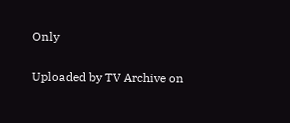Only

Uploaded by TV Archive on